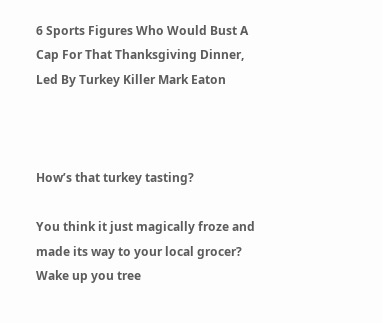6 Sports Figures Who Would Bust A Cap For That Thanksgiving Dinner, Led By Turkey Killer Mark Eaton



How’s that turkey tasting?

You think it just magically froze and made its way to your local grocer? Wake up you tree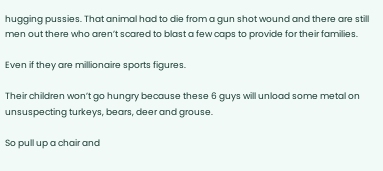hugging pussies. That animal had to die from a gun shot wound and there are still men out there who aren’t scared to blast a few caps to provide for their families.

Even if they are millionaire sports figures.

Their children won’t go hungry because these 6 guys will unload some metal on unsuspecting turkeys, bears, deer and grouse.

So pull up a chair and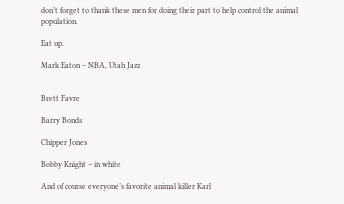don’t forget to thank these men for doing their part to help control the animal population.

Eat up.

Mark Eaton – NBA, Utah Jazz


Brett Favre

Barry Bonds

Chipper Jones

Bobby Knight – in white

And of course everyone’s favorite animal killer Karl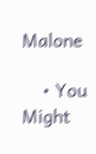Malone

    • You Might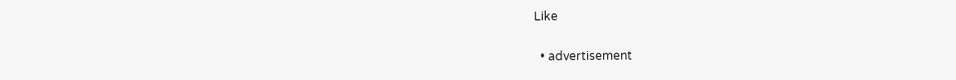Like

  • advertisement